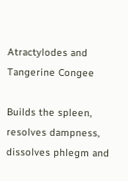Atractylodes and Tangerine Congee

Builds the spleen, resolves dampness, dissolves phlegm and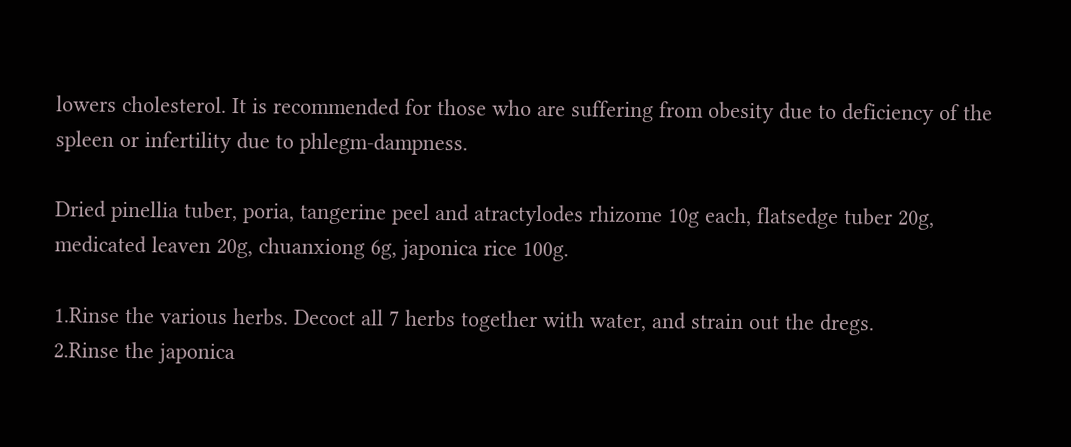lowers cholesterol. It is recommended for those who are suffering from obesity due to deficiency of the spleen or infertility due to phlegm-dampness.

Dried pinellia tuber, poria, tangerine peel and atractylodes rhizome 10g each, flatsedge tuber 20g, medicated leaven 20g, chuanxiong 6g, japonica rice 100g.

1.Rinse the various herbs. Decoct all 7 herbs together with water, and strain out the dregs.
2.Rinse the japonica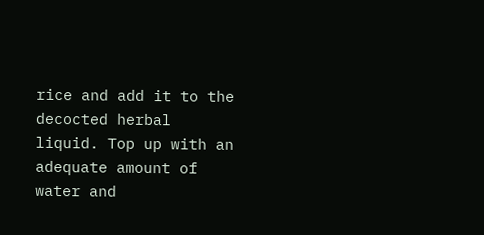rice and add it to the decocted herbal liquid. Top up with an adequate amount of water and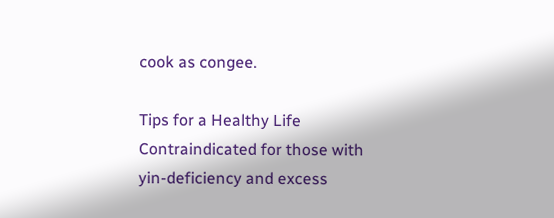cook as congee.

Tips for a Healthy Life
Contraindicated for those with yin-deficiency and excess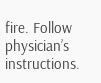fire. Follow physician’s instructions.